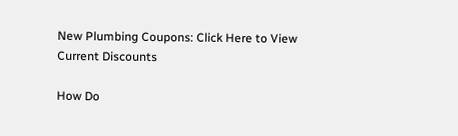New Plumbing Coupons: Click Here to View Current Discounts

How Do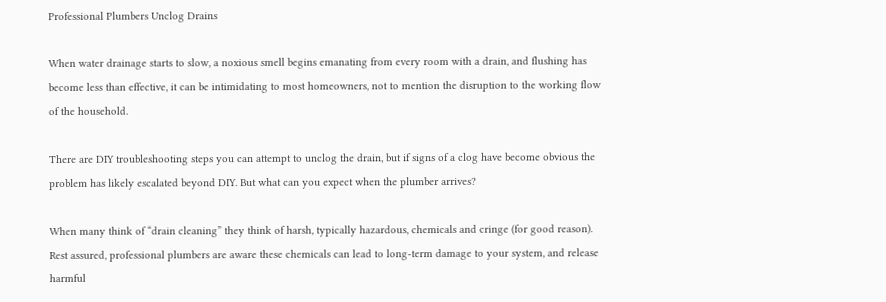Professional Plumbers Unclog Drains

When water drainage starts to slow, a noxious smell begins emanating from every room with a drain, and flushing has become less than effective, it can be intimidating to most homeowners, not to mention the disruption to the working flow of the household.

There are DIY troubleshooting steps you can attempt to unclog the drain, but if signs of a clog have become obvious the problem has likely escalated beyond DIY. But what can you expect when the plumber arrives?

When many think of “drain cleaning” they think of harsh, typically hazardous, chemicals and cringe (for good reason). Rest assured, professional plumbers are aware these chemicals can lead to long-term damage to your system, and release harmful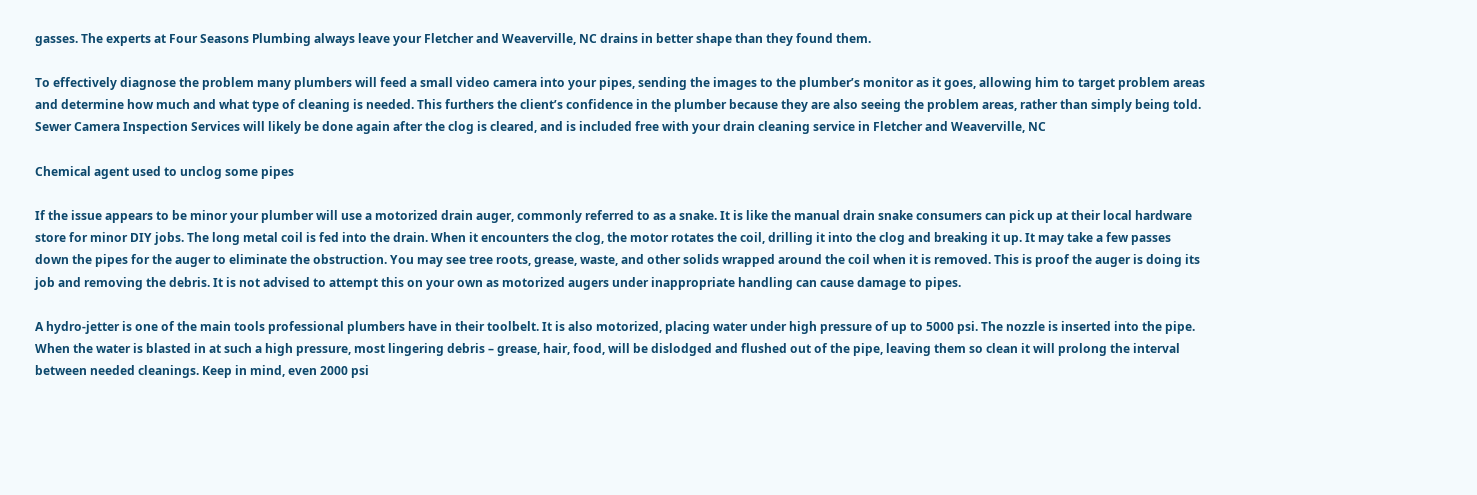gasses. The experts at Four Seasons Plumbing always leave your Fletcher and Weaverville, NC drains in better shape than they found them.

To effectively diagnose the problem many plumbers will feed a small video camera into your pipes, sending the images to the plumber’s monitor as it goes, allowing him to target problem areas and determine how much and what type of cleaning is needed. This furthers the client’s confidence in the plumber because they are also seeing the problem areas, rather than simply being told. Sewer Camera Inspection Services will likely be done again after the clog is cleared, and is included free with your drain cleaning service in Fletcher and Weaverville, NC

Chemical agent used to unclog some pipes

If the issue appears to be minor your plumber will use a motorized drain auger, commonly referred to as a snake. It is like the manual drain snake consumers can pick up at their local hardware store for minor DIY jobs. The long metal coil is fed into the drain. When it encounters the clog, the motor rotates the coil, drilling it into the clog and breaking it up. It may take a few passes down the pipes for the auger to eliminate the obstruction. You may see tree roots, grease, waste, and other solids wrapped around the coil when it is removed. This is proof the auger is doing its job and removing the debris. It is not advised to attempt this on your own as motorized augers under inappropriate handling can cause damage to pipes.

A hydro-jetter is one of the main tools professional plumbers have in their toolbelt. It is also motorized, placing water under high pressure of up to 5000 psi. The nozzle is inserted into the pipe. When the water is blasted in at such a high pressure, most lingering debris – grease, hair, food, will be dislodged and flushed out of the pipe, leaving them so clean it will prolong the interval between needed cleanings. Keep in mind, even 2000 psi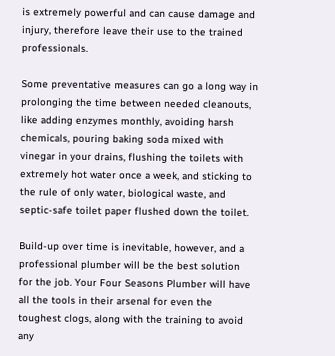is extremely powerful and can cause damage and injury, therefore leave their use to the trained professionals.

Some preventative measures can go a long way in prolonging the time between needed cleanouts, like adding enzymes monthly, avoiding harsh chemicals, pouring baking soda mixed with vinegar in your drains, flushing the toilets with extremely hot water once a week, and sticking to the rule of only water, biological waste, and septic-safe toilet paper flushed down the toilet.

Build-up over time is inevitable, however, and a professional plumber will be the best solution for the job. Your Four Seasons Plumber will have all the tools in their arsenal for even the toughest clogs, along with the training to avoid any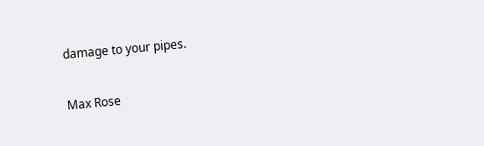damage to your pipes.

Max Rose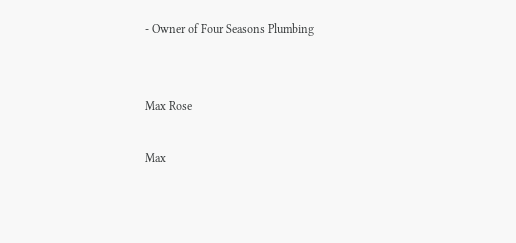- Owner of Four Seasons Plumbing


Max Rose

Max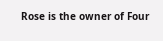Rose is the owner of Four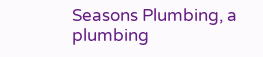Seasons Plumbing, a plumbing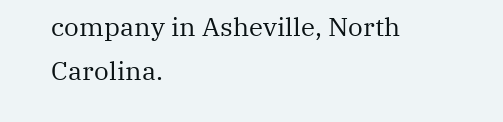company in Asheville, North Carolina.